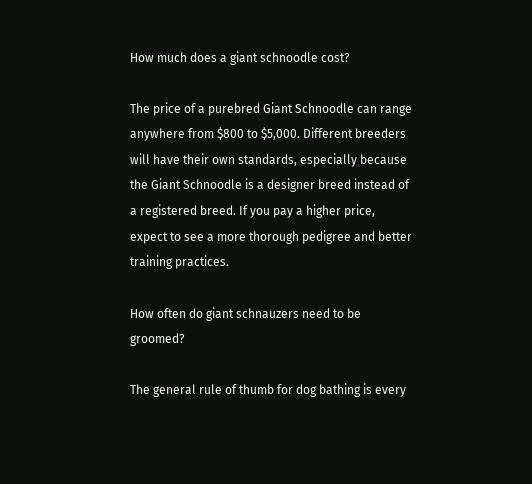How much does a giant schnoodle cost?

The price of a purebred Giant Schnoodle can range anywhere from $800 to $5,000. Different breeders will have their own standards, especially because the Giant Schnoodle is a designer breed instead of a registered breed. If you pay a higher price, expect to see a more thorough pedigree and better training practices.

How often do giant schnauzers need to be groomed?

The general rule of thumb for dog bathing is every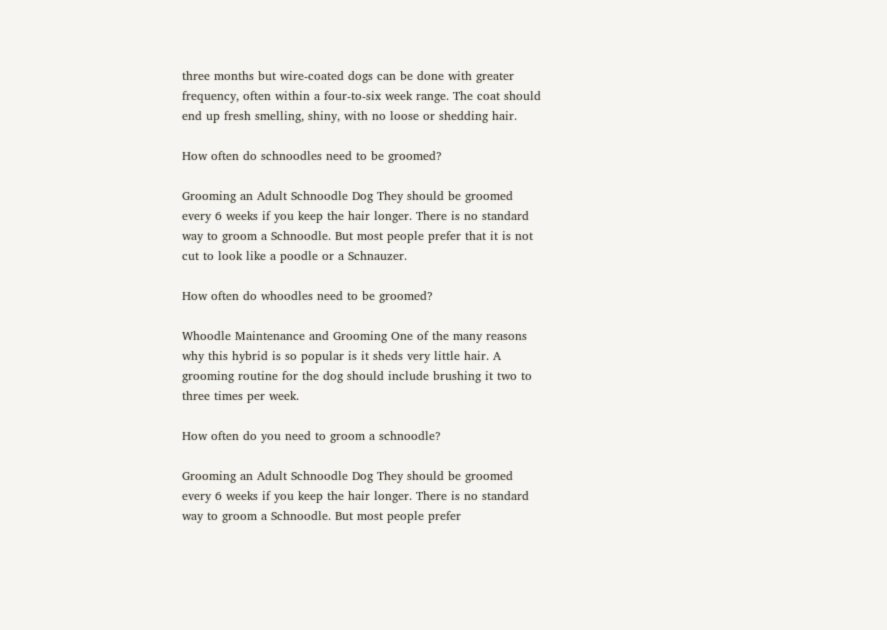three months but wire-coated dogs can be done with greater frequency, often within a four-to-six week range. The coat should end up fresh smelling, shiny, with no loose or shedding hair.

How often do schnoodles need to be groomed?

Grooming an Adult Schnoodle Dog They should be groomed every 6 weeks if you keep the hair longer. There is no standard way to groom a Schnoodle. But most people prefer that it is not cut to look like a poodle or a Schnauzer.

How often do whoodles need to be groomed?

Whoodle Maintenance and Grooming One of the many reasons why this hybrid is so popular is it sheds very little hair. A grooming routine for the dog should include brushing it two to three times per week.

How often do you need to groom a schnoodle?

Grooming an Adult Schnoodle Dog They should be groomed every 6 weeks if you keep the hair longer. There is no standard way to groom a Schnoodle. But most people prefer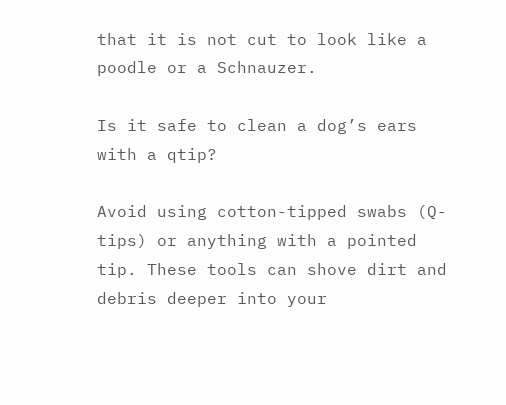that it is not cut to look like a poodle or a Schnauzer.

Is it safe to clean a dog’s ears with a qtip?

Avoid using cotton-tipped swabs (Q-tips) or anything with a pointed tip. These tools can shove dirt and debris deeper into your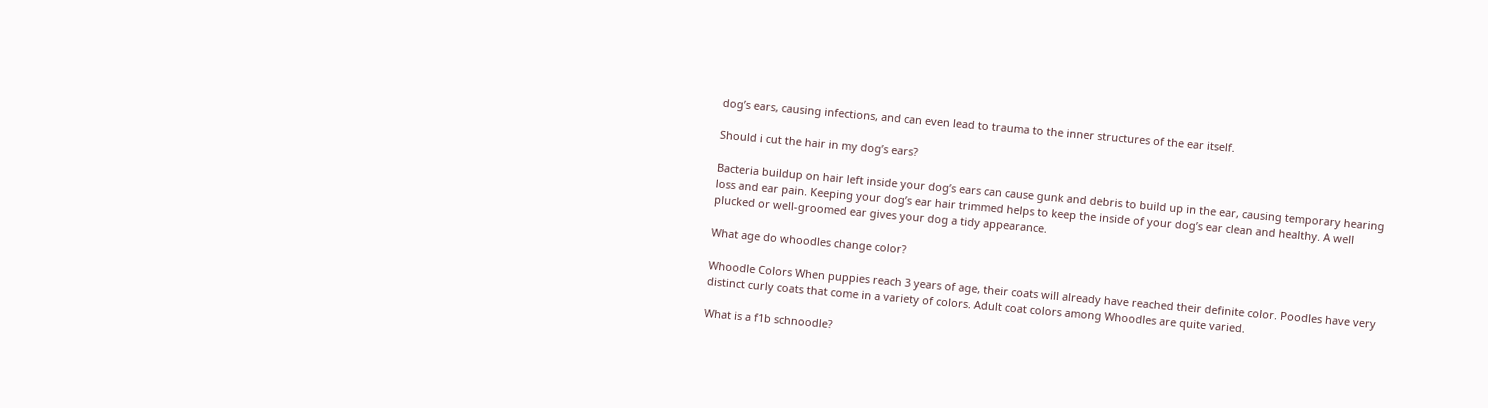dog’s ears, causing infections, and can even lead to trauma to the inner structures of the ear itself.

Should i cut the hair in my dog’s ears?

Bacteria buildup on hair left inside your dog’s ears can cause gunk and debris to build up in the ear, causing temporary hearing loss and ear pain. Keeping your dog’s ear hair trimmed helps to keep the inside of your dog’s ear clean and healthy. A well plucked or well-groomed ear gives your dog a tidy appearance.

What age do whoodles change color?

Whoodle Colors When puppies reach 3 years of age, their coats will already have reached their definite color. Poodles have very distinct curly coats that come in a variety of colors. Adult coat colors among Whoodles are quite varied.

What is a f1b schnoodle?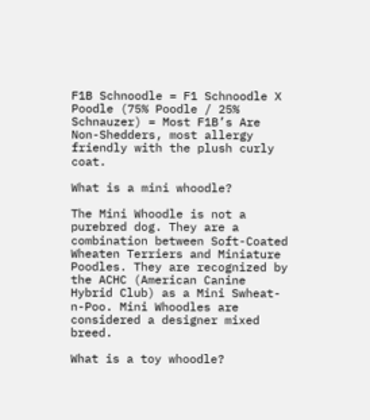F1B Schnoodle = F1 Schnoodle X Poodle (75% Poodle / 25% Schnauzer) = Most F1B’s Are Non-Shedders, most allergy friendly with the plush curly coat.

What is a mini whoodle?

The Mini Whoodle is not a purebred dog. They are a combination between Soft-Coated Wheaten Terriers and Miniature Poodles. They are recognized by the ACHC (American Canine Hybrid Club) as a Mini Swheat-n-Poo. Mini Whoodles are considered a designer mixed breed.

What is a toy whoodle?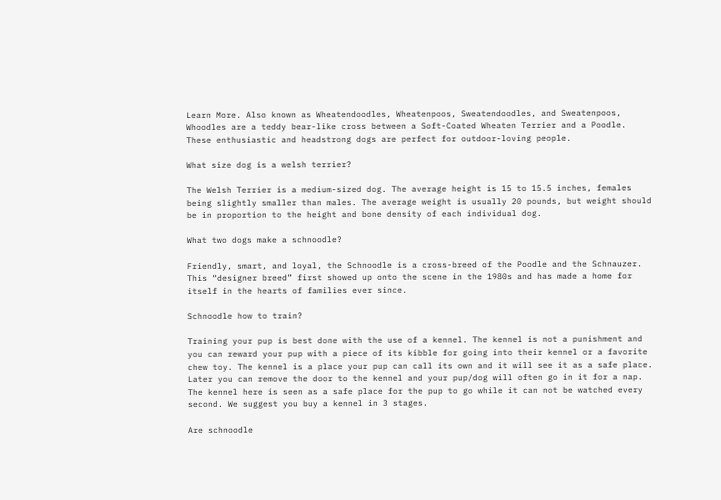Learn More. Also known as Wheatendoodles, Wheatenpoos, Sweatendoodles, and Sweatenpoos, Whoodles are a teddy bear-like cross between a Soft-Coated Wheaten Terrier and a Poodle. These enthusiastic and headstrong dogs are perfect for outdoor-loving people.

What size dog is a welsh terrier?

The Welsh Terrier is a medium-sized dog. The average height is 15 to 15.5 inches, females being slightly smaller than males. The average weight is usually 20 pounds, but weight should be in proportion to the height and bone density of each individual dog.

What two dogs make a schnoodle?

Friendly, smart, and loyal, the Schnoodle is a cross-breed of the Poodle and the Schnauzer. This “designer breed” first showed up onto the scene in the 1980s and has made a home for itself in the hearts of families ever since.

Schnoodle how to train?

Training your pup is best done with the use of a kennel. The kennel is not a punishment and you can reward your pup with a piece of its kibble for going into their kennel or a favorite chew toy. The kennel is a place your pup can call its own and it will see it as a safe place. Later you can remove the door to the kennel and your pup/dog will often go in it for a nap. The kennel here is seen as a safe place for the pup to go while it can not be watched every second. We suggest you buy a kennel in 3 stages.

Are schnoodle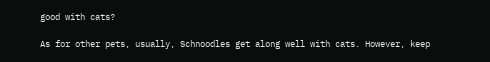good with cats?

As for other pets, usually, Schnoodles get along well with cats. However, keep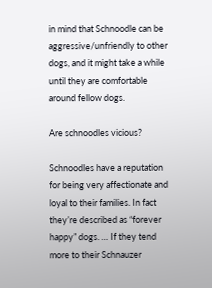in mind that Schnoodle can be aggressive/unfriendly to other dogs, and it might take a while until they are comfortable around fellow dogs.

Are schnoodles vicious?

Schnoodles have a reputation for being very affectionate and loyal to their families. In fact they’re described as “forever happy” dogs. … If they tend more to their Schnauzer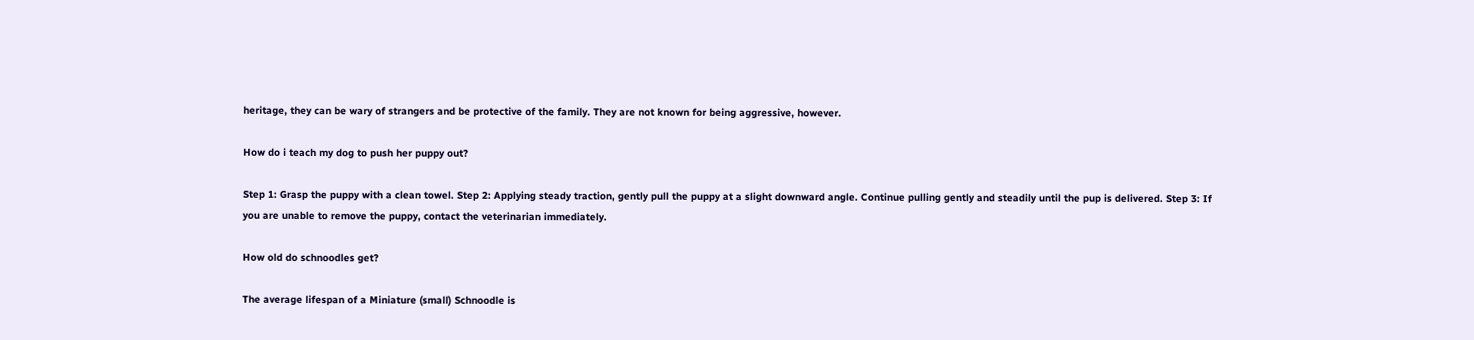heritage, they can be wary of strangers and be protective of the family. They are not known for being aggressive, however.

How do i teach my dog to push her puppy out?

Step 1: Grasp the puppy with a clean towel. Step 2: Applying steady traction, gently pull the puppy at a slight downward angle. Continue pulling gently and steadily until the pup is delivered. Step 3: If you are unable to remove the puppy, contact the veterinarian immediately.

How old do schnoodles get?

The average lifespan of a Miniature (small) Schnoodle is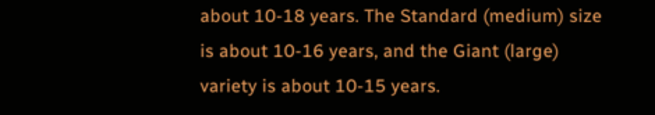about 10-18 years. The Standard (medium) size is about 10-16 years, and the Giant (large) variety is about 10-15 years.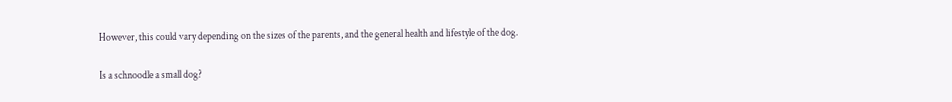However, this could vary depending on the sizes of the parents, and the general health and lifestyle of the dog.

Is a schnoodle a small dog?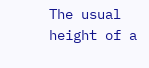The usual height of a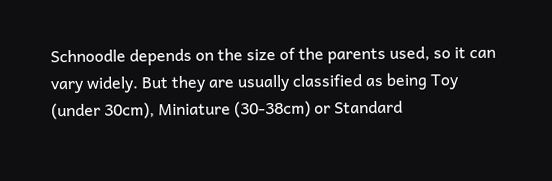Schnoodle depends on the size of the parents used, so it can vary widely. But they are usually classified as being Toy (under 30cm), Miniature (30-38cm) or Standard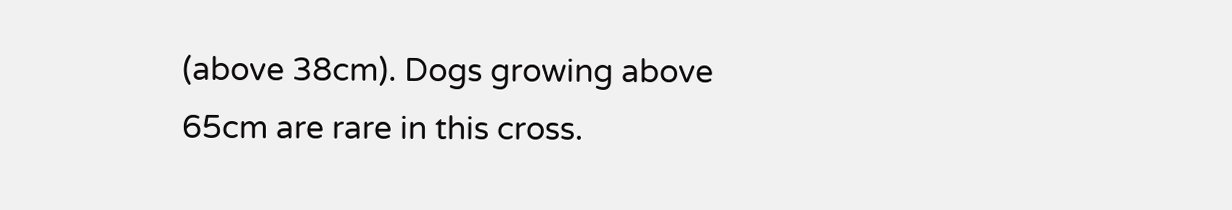(above 38cm). Dogs growing above 65cm are rare in this cross.